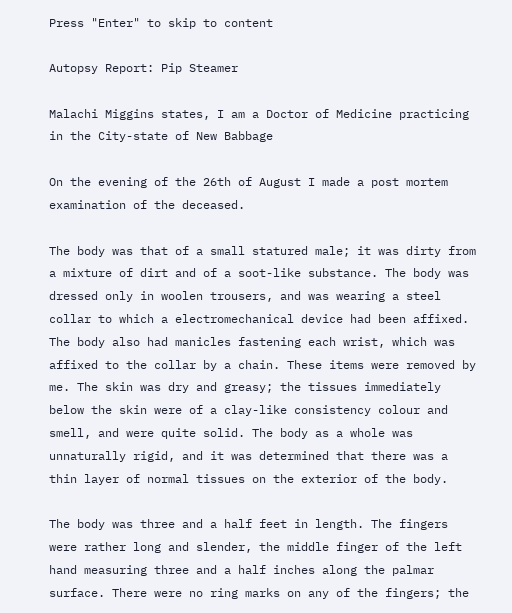Press "Enter" to skip to content

Autopsy Report: Pip Steamer

Malachi Miggins states, I am a Doctor of Medicine practicing in the City-state of New Babbage

On the evening of the 26th of August I made a post mortem examination of the deceased.

The body was that of a small statured male; it was dirty from a mixture of dirt and of a soot-like substance. The body was dressed only in woolen trousers, and was wearing a steel collar to which a electromechanical device had been affixed.  The body also had manicles fastening each wrist, which was affixed to the collar by a chain. These items were removed by me. The skin was dry and greasy; the tissues immediately below the skin were of a clay-like consistency colour and smell, and were quite solid. The body as a whole was unnaturally rigid, and it was determined that there was a thin layer of normal tissues on the exterior of the body.

The body was three and a half feet in length. The fingers were rather long and slender, the middle finger of the left hand measuring three and a half inches along the palmar surface. There were no ring marks on any of the fingers; the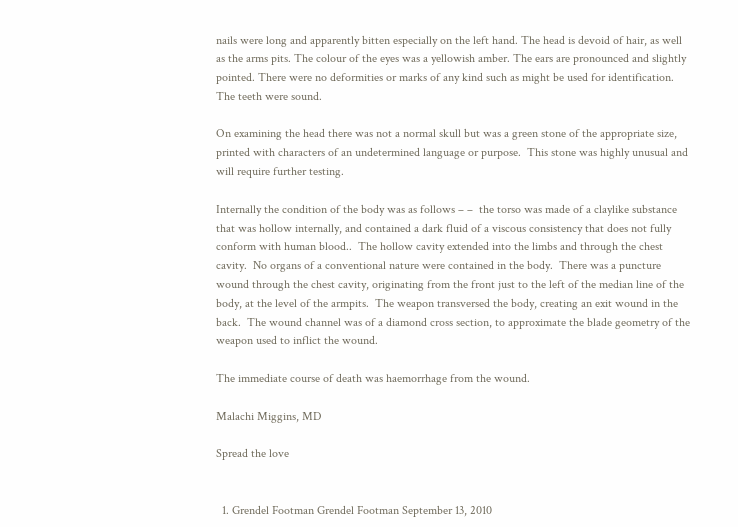nails were long and apparently bitten especially on the left hand. The head is devoid of hair, as well as the arms pits. The colour of the eyes was a yellowish amber. The ears are pronounced and slightly pointed. There were no deformities or marks of any kind such as might be used for identification. The teeth were sound.

On examining the head there was not a normal skull but was a green stone of the appropriate size, printed with characters of an undetermined language or purpose.  This stone was highly unusual and will require further testing.

Internally the condition of the body was as follows – –  the torso was made of a claylike substance that was hollow internally, and contained a dark fluid of a viscous consistency that does not fully conform with human blood..  The hollow cavity extended into the limbs and through the chest cavity.  No organs of a conventional nature were contained in the body.  There was a puncture wound through the chest cavity, originating from the front just to the left of the median line of the body, at the level of the armpits.  The weapon transversed the body, creating an exit wound in the back.  The wound channel was of a diamond cross section, to approximate the blade geometry of the weapon used to inflict the wound.

The immediate course of death was haemorrhage from the wound.

Malachi Miggins, MD

Spread the love


  1. Grendel Footman Grendel Footman September 13, 2010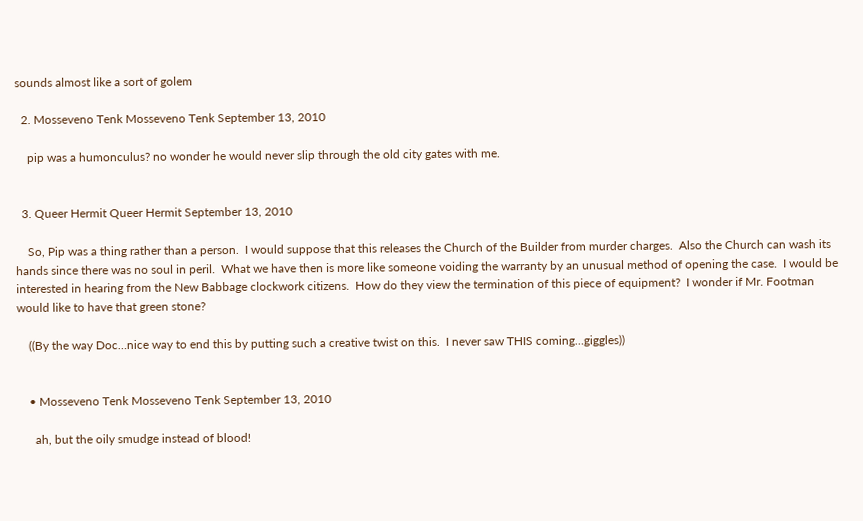sounds almost like a sort of golem

  2. Mosseveno Tenk Mosseveno Tenk September 13, 2010

    pip was a humonculus? no wonder he would never slip through the old city gates with me.


  3. Queer Hermit Queer Hermit September 13, 2010

    So, Pip was a thing rather than a person.  I would suppose that this releases the Church of the Builder from murder charges.  Also the Church can wash its hands since there was no soul in peril.  What we have then is more like someone voiding the warranty by an unusual method of opening the case.  I would be interested in hearing from the New Babbage clockwork citizens.  How do they view the termination of this piece of equipment?  I wonder if Mr. Footman would like to have that green stone?

    ((By the way Doc…nice way to end this by putting such a creative twist on this.  I never saw THIS coming…giggles))


    • Mosseveno Tenk Mosseveno Tenk September 13, 2010

      ah, but the oily smudge instead of blood!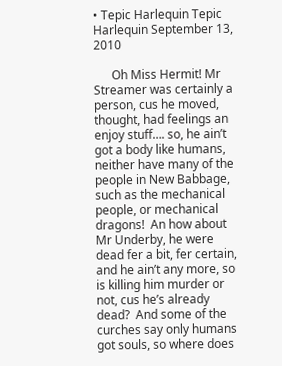• Tepic Harlequin Tepic Harlequin September 13, 2010

      Oh Miss Hermit! Mr Streamer was certainly a person, cus he moved, thought, had feelings an enjoy stuff…. so, he ain’t got a body like humans, neither have many of the people in New Babbage, such as the mechanical people, or mechanical dragons!  An how about Mr Underby, he were  dead fer a bit, fer certain, and he ain’t any more, so is killing him murder or not, cus he’s already dead?  And some of the curches say only humans got souls, so where does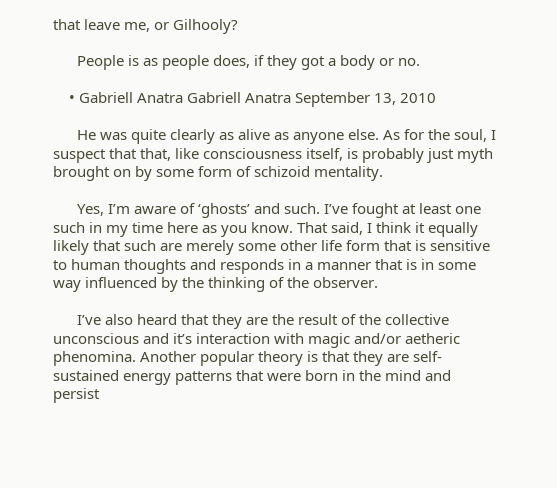that leave me, or Gilhooly?

      People is as people does, if they got a body or no.

    • Gabriell Anatra Gabriell Anatra September 13, 2010

      He was quite clearly as alive as anyone else. As for the soul, I suspect that that, like consciousness itself, is probably just myth brought on by some form of schizoid mentality.

      Yes, I’m aware of ‘ghosts’ and such. I’ve fought at least one such in my time here as you know. That said, I think it equally likely that such are merely some other life form that is sensitive to human thoughts and responds in a manner that is in some way influenced by the thinking of the observer.

      I’ve also heard that they are the result of the collective unconscious and it’s interaction with magic and/or aetheric phenomina. Another popular theory is that they are self-sustained energy patterns that were born in the mind and persist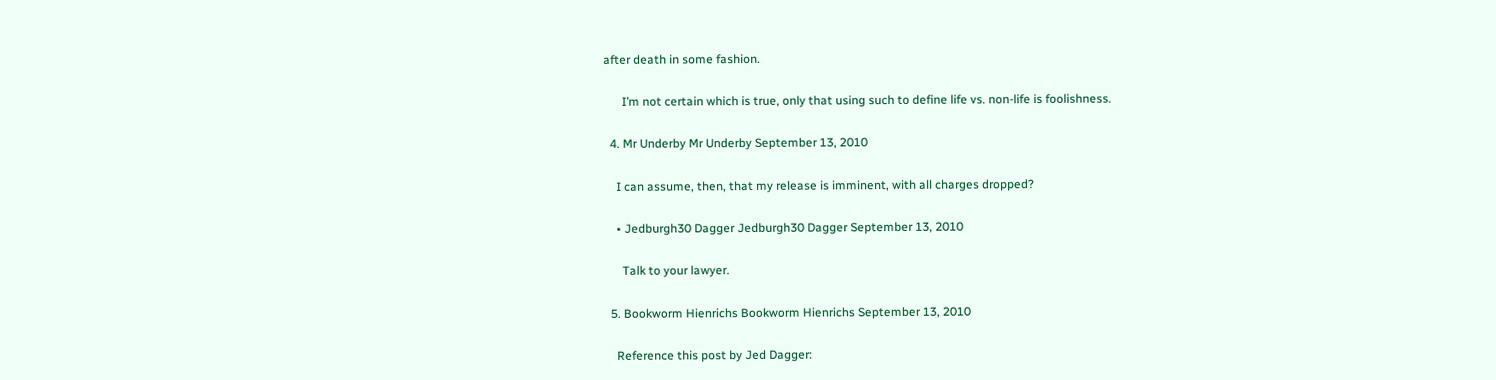after death in some fashion.

      I’m not certain which is true, only that using such to define life vs. non-life is foolishness.

  4. Mr Underby Mr Underby September 13, 2010

    I can assume, then, that my release is imminent, with all charges dropped?

    • Jedburgh30 Dagger Jedburgh30 Dagger September 13, 2010

      Talk to your lawyer.

  5. Bookworm Hienrichs Bookworm Hienrichs September 13, 2010

    Reference this post by Jed Dagger: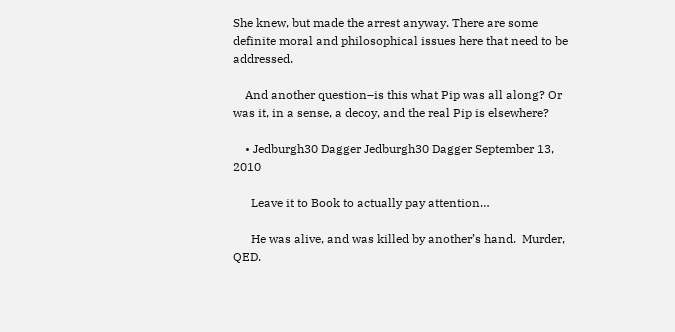She knew, but made the arrest anyway. There are some definite moral and philosophical issues here that need to be addressed.

    And another question–is this what Pip was all along? Or was it, in a sense, a decoy, and the real Pip is elsewhere?

    • Jedburgh30 Dagger Jedburgh30 Dagger September 13, 2010

      Leave it to Book to actually pay attention…

      He was alive, and was killed by another’s hand.  Murder, QED.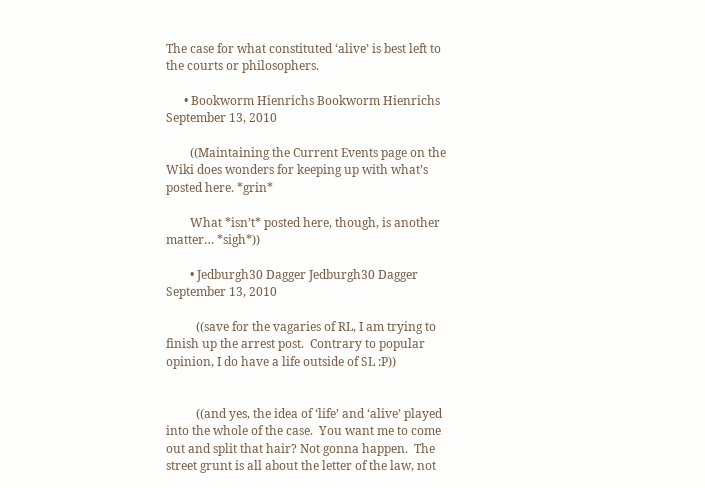The case for what constituted ‘alive’ is best left to the courts or philosophers.

      • Bookworm Hienrichs Bookworm Hienrichs September 13, 2010

        ((Maintaining the Current Events page on the Wiki does wonders for keeping up with what’s posted here. *grin*

        What *isn’t* posted here, though, is another matter… *sigh*))

        • Jedburgh30 Dagger Jedburgh30 Dagger September 13, 2010

          ((save for the vagaries of RL, I am trying to finish up the arrest post.  Contrary to popular opinion, I do have a life outside of SL :P))


          ((and yes, the idea of ‘life’ and ‘alive’ played into the whole of the case.  You want me to come out and split that hair? Not gonna happen.  The street grunt is all about the letter of the law, not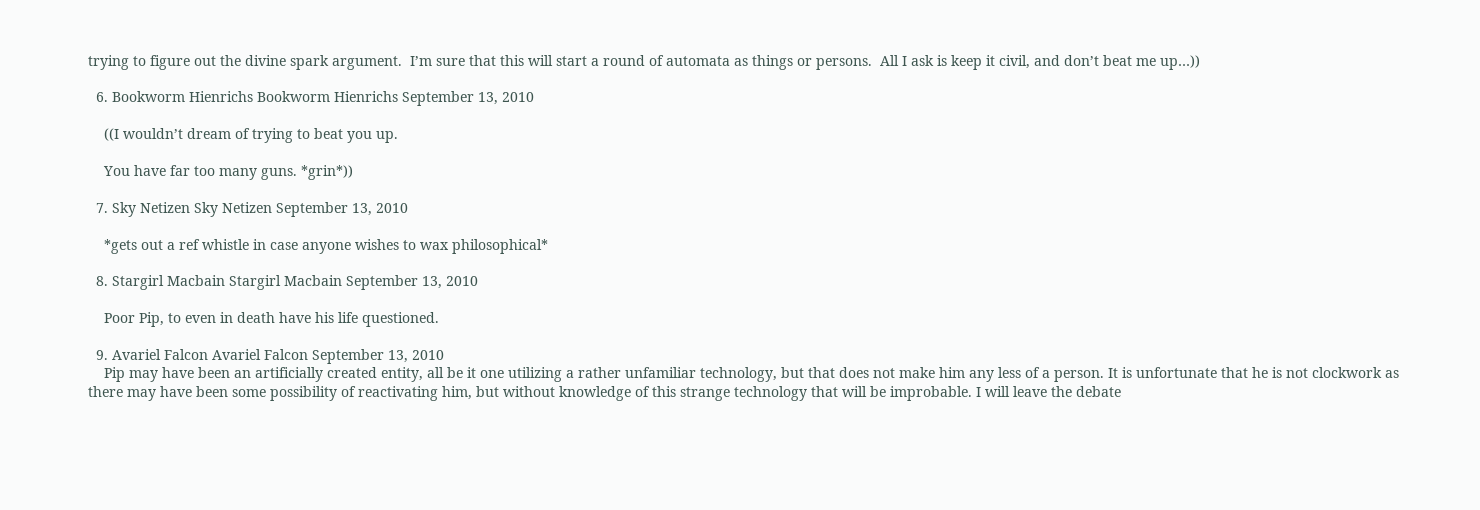trying to figure out the divine spark argument.  I’m sure that this will start a round of automata as things or persons.  All I ask is keep it civil, and don’t beat me up…))

  6. Bookworm Hienrichs Bookworm Hienrichs September 13, 2010

    ((I wouldn’t dream of trying to beat you up.

    You have far too many guns. *grin*))

  7. Sky Netizen Sky Netizen September 13, 2010

    *gets out a ref whistle in case anyone wishes to wax philosophical*

  8. Stargirl Macbain Stargirl Macbain September 13, 2010

    Poor Pip, to even in death have his life questioned.

  9. Avariel Falcon Avariel Falcon September 13, 2010
    Pip may have been an artificially created entity, all be it one utilizing a rather unfamiliar technology, but that does not make him any less of a person. It is unfortunate that he is not clockwork as there may have been some possibility of reactivating him, but without knowledge of this strange technology that will be improbable. I will leave the debate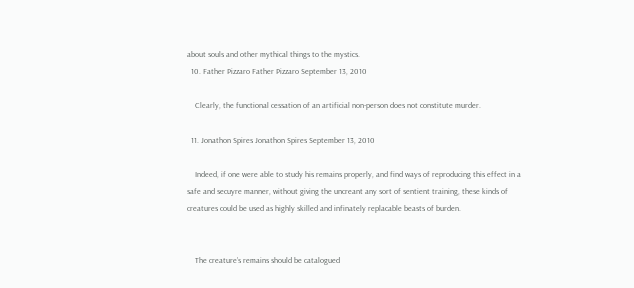about souls and other mythical things to the mystics.
  10. Father Pizzaro Father Pizzaro September 13, 2010

    Clearly, the functional cessation of an artificial non-person does not constitute murder.

  11. Jonathon Spires Jonathon Spires September 13, 2010

    Indeed, if one were able to study his remains properly, and find ways of reproducing this effect in a safe and secuyre manner, without giving the uncreant any sort of sentient training, these kinds of creatures could be used as highly skilled and infinately replacable beasts of burden.


    The creature’s remains should be catalogued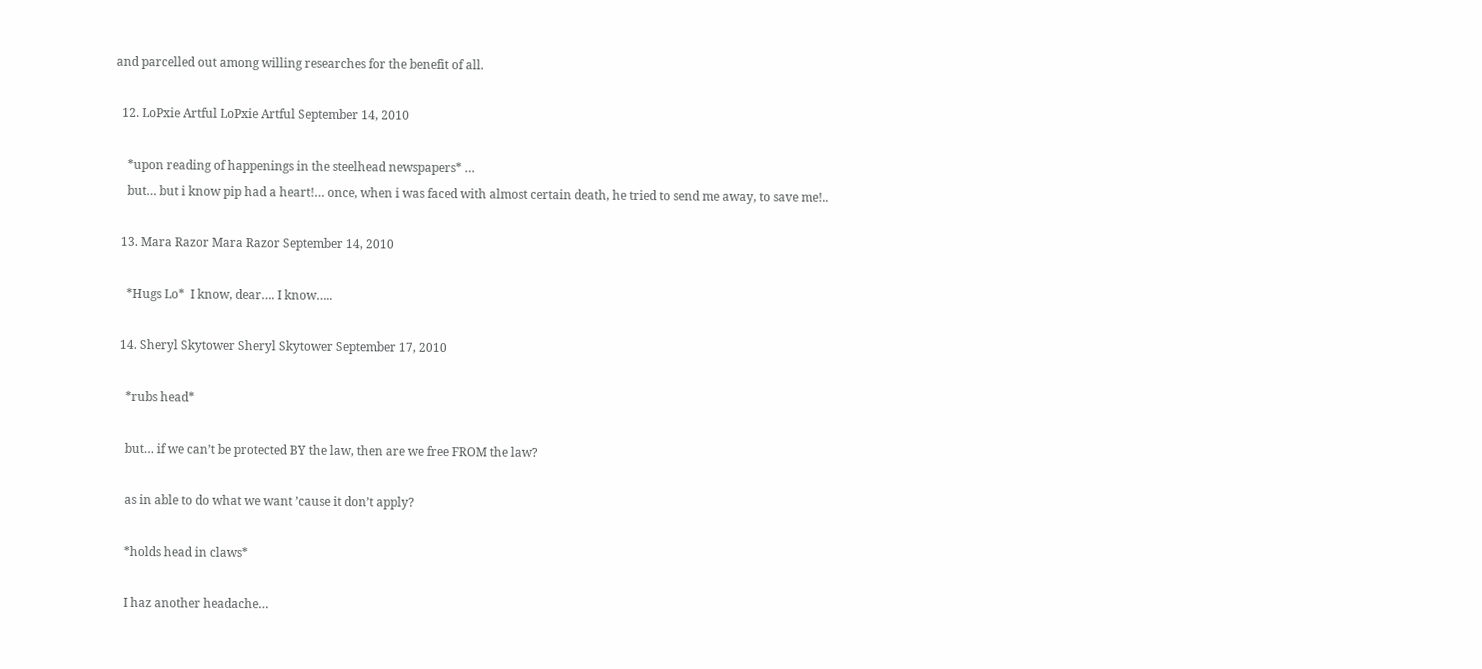and parcelled out among willing researches for the benefit of all.

  12. LoPxie Artful LoPxie Artful September 14, 2010

    *upon reading of happenings in the steelhead newspapers* …
    but… but i know pip had a heart!… once, when i was faced with almost certain death, he tried to send me away, to save me!..

  13. Mara Razor Mara Razor September 14, 2010

    *Hugs Lo*  I know, dear…. I know…..

  14. Sheryl Skytower Sheryl Skytower September 17, 2010

    *rubs head*

    but… if we can’t be protected BY the law, then are we free FROM the law?

    as in able to do what we want ’cause it don’t apply?

    *holds head in claws*

    I haz another headache…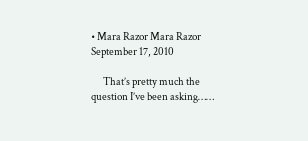• Mara Razor Mara Razor September 17, 2010

      That’s pretty much the question I’ve been asking……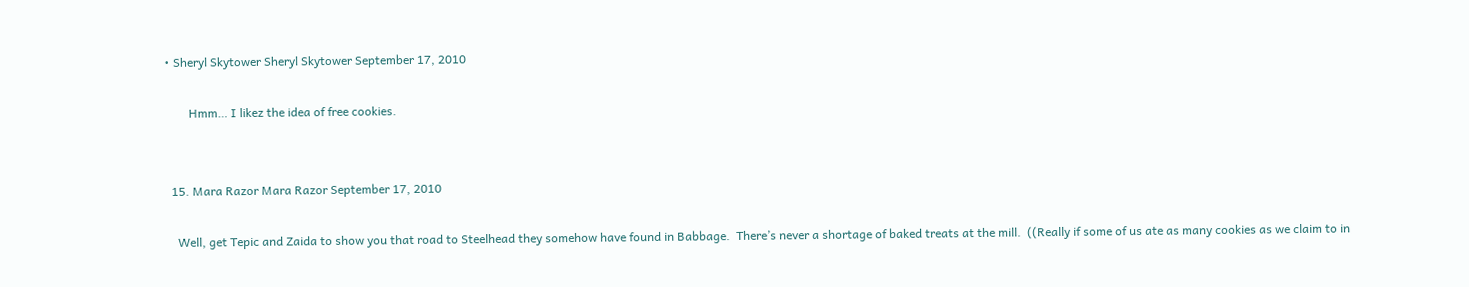• Sheryl Skytower Sheryl Skytower September 17, 2010

        Hmm… I likez the idea of free cookies.


  15. Mara Razor Mara Razor September 17, 2010

    Well, get Tepic and Zaida to show you that road to Steelhead they somehow have found in Babbage.  There’s never a shortage of baked treats at the mill.  ((Really if some of us ate as many cookies as we claim to in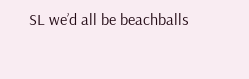SL we’d all be beachballs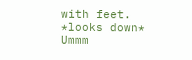with feet.  *looks down*  Ummm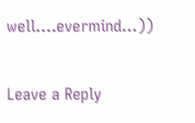well….evermind…))

Leave a Reply